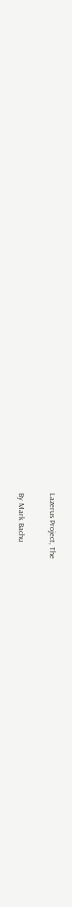Lazerus Project, The

By Mark Bachu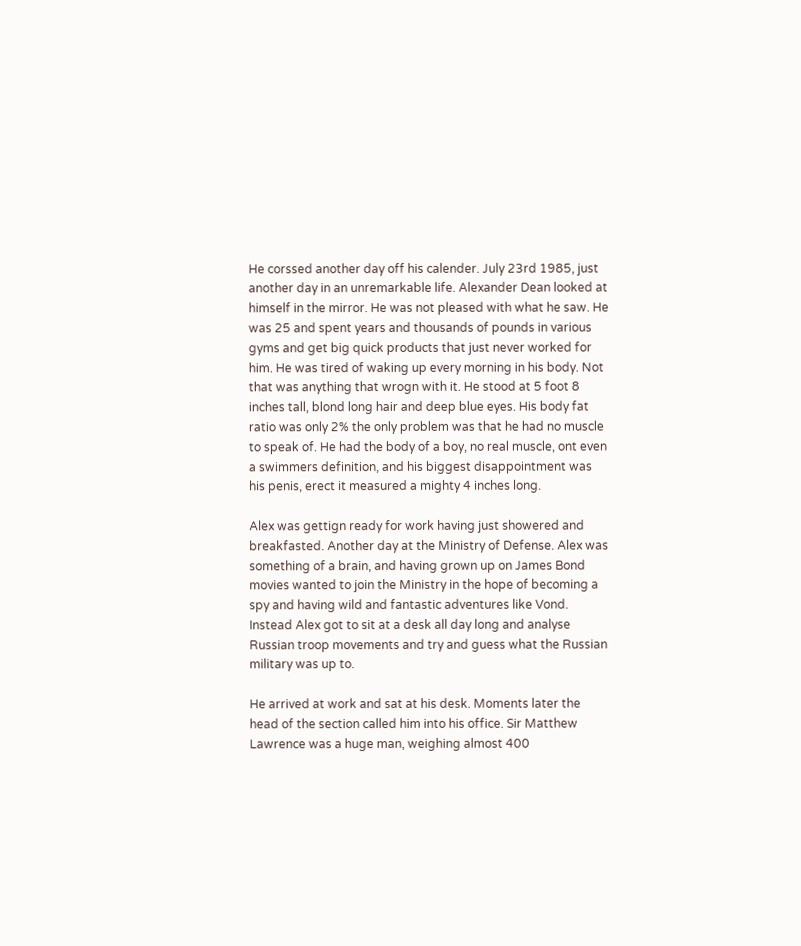He corssed another day off his calender. July 23rd 1985, just another day in an unremarkable life. Alexander Dean looked at himself in the mirror. He was not pleased with what he saw. He was 25 and spent years and thousands of pounds in various gyms and get big quick products that just never worked for him. He was tired of waking up every morning in his body. Not that was anything that wrogn with it. He stood at 5 foot 8 inches tall, blond long hair and deep blue eyes. His body fat ratio was only 2% the only problem was that he had no muscle to speak of. He had the body of a boy, no real muscle, ont even a swimmers definition, and his biggest disappointment was his penis, erect it measured a mighty 4 inches long.

Alex was gettign ready for work having just showered and breakfasted. Another day at the Ministry of Defense. Alex was something of a brain, and having grown up on James Bond movies wanted to join the Ministry in the hope of becoming a spy and having wild and fantastic adventures like Vond. Instead Alex got to sit at a desk all day long and analyse Russian troop movements and try and guess what the Russian military was up to.

He arrived at work and sat at his desk. Moments later the head of the section called him into his office. Sir Matthew Lawrence was a huge man, weighing almost 400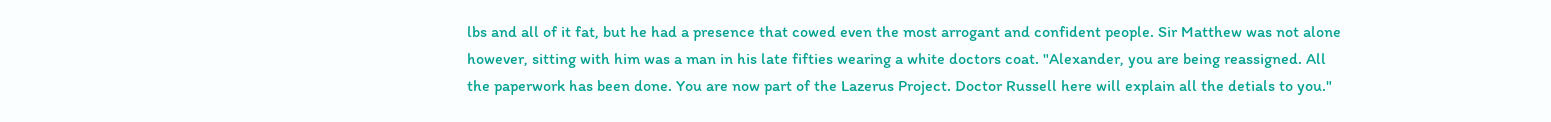lbs and all of it fat, but he had a presence that cowed even the most arrogant and confident people. Sir Matthew was not alone however, sitting with him was a man in his late fifties wearing a white doctors coat. "Alexander, you are being reassigned. All the paperwork has been done. You are now part of the Lazerus Project. Doctor Russell here will explain all the detials to you."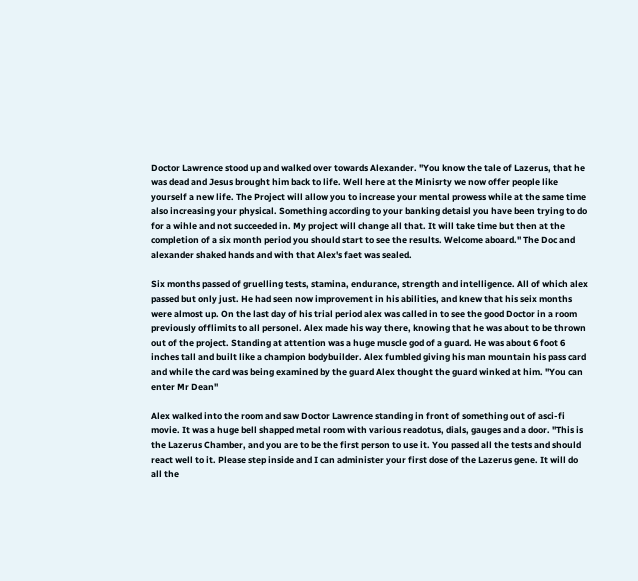Doctor Lawrence stood up and walked over towards Alexander. "You know the tale of Lazerus, that he was dead and Jesus brought him back to life. Well here at the Minisrty we now offer people like yourself a new life. The Project will allow you to increase your mental prowess while at the same time also increasing your physical. Something according to your banking detaisl you have been trying to do for a wihle and not succeeded in. My project will change all that. It will take time but then at the completion of a six month period you should start to see the results. Welcome aboard." The Doc and alexander shaked hands and with that Alex's faet was sealed.

Six months passed of gruelling tests, stamina, endurance, strength and intelligence. All of which alex passed but only just. He had seen now improvement in his abilities, and knew that his seix months were almost up. On the last day of his trial period alex was called in to see the good Doctor in a room previously offlimits to all personel. Alex made his way there, knowing that he was about to be thrown out of the project. Standing at attention was a huge muscle god of a guard. He was about 6 foot 6 inches tall and built like a champion bodybuilder. Alex fumbled giving his man mountain his pass card and while the card was being examined by the guard Alex thought the guard winked at him. "You can enter Mr Dean"

Alex walked into the room and saw Doctor Lawrence standing in front of something out of asci-fi movie. It was a huge bell shapped metal room with various readotus, dials, gauges and a door. "This is the Lazerus Chamber, and you are to be the first person to use it. You passed all the tests and should react well to it. Please step inside and I can administer your first dose of the Lazerus gene. It will do all the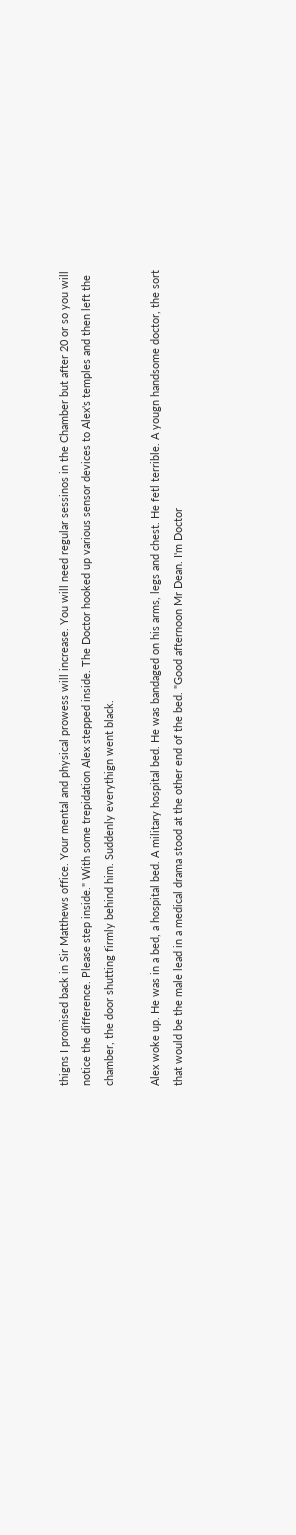thigns I promised back in Sir Matthews office. Your mental and physical prowess will increase. You will need regular sessinos in the Chamber but after 20 or so you will notice the difference. Please step inside." With some trepidation Alex stepped inside. The Doctor hooked up various sensor devices to Alex's temples and then left the chamber, the door shutting firmly behind him. Suddenly everythign went black.

Alex woke up. He was in a bed, a hospital bed. A military hospital bed. He was bandaged on his arms, legs and chest. He fetl terrible. A yougn handsome doctor, the sort that would be the male lead in a medical drama stood at the other end of the bed. "Good afternoon Mr Dean. I'm Doctor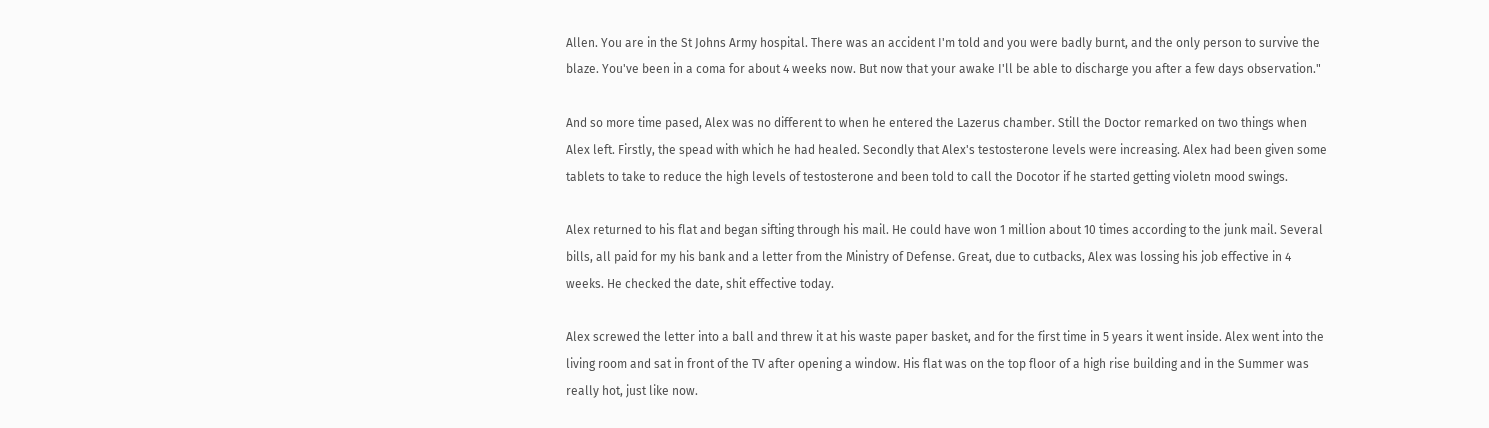Allen. You are in the St Johns Army hospital. There was an accident I'm told and you were badly burnt, and the only person to survive the blaze. You've been in a coma for about 4 weeks now. But now that your awake I'll be able to discharge you after a few days observation."

And so more time pased, Alex was no different to when he entered the Lazerus chamber. Still the Doctor remarked on two things when Alex left. Firstly, the spead with which he had healed. Secondly that Alex's testosterone levels were increasing. Alex had been given some tablets to take to reduce the high levels of testosterone and been told to call the Docotor if he started getting violetn mood swings.

Alex returned to his flat and began sifting through his mail. He could have won 1 million about 10 times according to the junk mail. Several bills, all paid for my his bank and a letter from the Ministry of Defense. Great, due to cutbacks, Alex was lossing his job effective in 4 weeks. He checked the date, shit effective today.

Alex screwed the letter into a ball and threw it at his waste paper basket, and for the first time in 5 years it went inside. Alex went into the living room and sat in front of the TV after opening a window. His flat was on the top floor of a high rise building and in the Summer was really hot, just like now.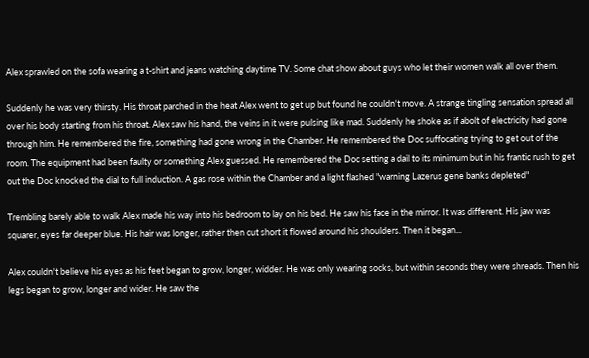Alex sprawled on the sofa wearing a t-shirt and jeans watching daytime TV. Some chat show about guys who let their women walk all over them.

Suddenly he was very thirsty. His throat parched in the heat Alex went to get up but found he couldn't move. A strange tingling sensation spread all over his body starting from his throat. Alex saw his hand, the veins in it were pulsing like mad. Suddenly he shoke as if abolt of electricity had gone through him. He remembered the fire, something had gone wrong in the Chamber. He remembered the Doc suffocating trying to get out of the room. The equipment had been faulty or something Alex guessed. He remembered the Doc setting a dail to its minimum but in his frantic rush to get out the Doc knocked the dial to full induction. A gas rose within the Chamber and a light flashed "warning Lazerus gene banks depleted"

Trembling barely able to walk Alex made his way into his bedroom to lay on his bed. He saw his face in the mirror. It was different. His jaw was squarer, eyes far deeper blue. His hair was longer, rather then cut short it flowed around his shoulders. Then it began...

Alex couldn't believe his eyes as his feet began to grow, longer, widder. He was only wearing socks, but within seconds they were shreads. Then his legs began to grow, longer and wider. He saw the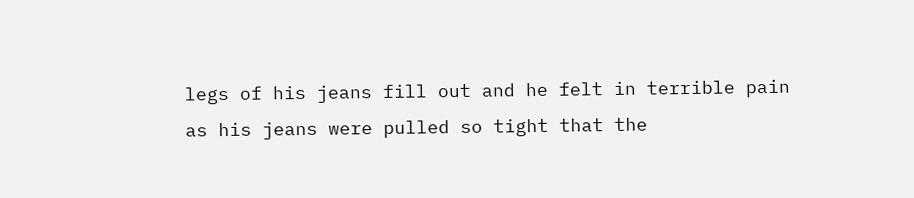legs of his jeans fill out and he felt in terrible pain as his jeans were pulled so tight that the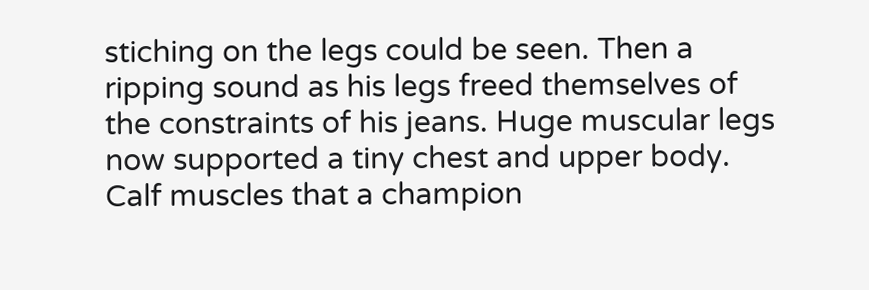stiching on the legs could be seen. Then a ripping sound as his legs freed themselves of the constraints of his jeans. Huge muscular legs now supported a tiny chest and upper body. Calf muscles that a champion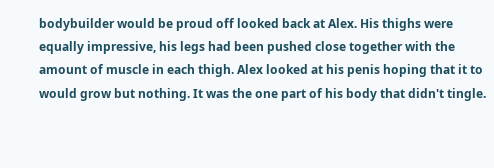bodybuilder would be proud off looked back at Alex. His thighs were equally impressive, his legs had been pushed close together with the amount of muscle in each thigh. Alex looked at his penis hoping that it to would grow but nothing. It was the one part of his body that didn't tingle.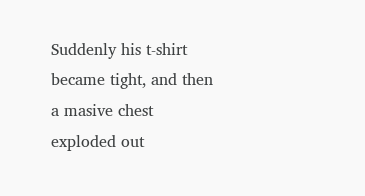Suddenly his t-shirt became tight, and then a masive chest exploded out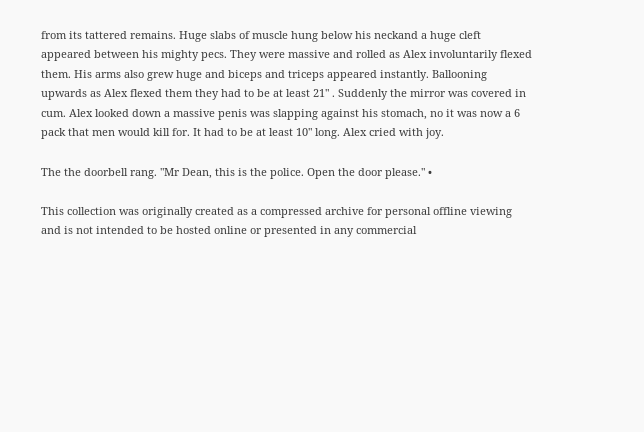from its tattered remains. Huge slabs of muscle hung below his neckand a huge cleft appeared between his mighty pecs. They were massive and rolled as Alex involuntarily flexed them. His arms also grew huge and biceps and triceps appeared instantly. Ballooning upwards as Alex flexed them they had to be at least 21" . Suddenly the mirror was covered in cum. Alex looked down a massive penis was slapping against his stomach, no it was now a 6 pack that men would kill for. It had to be at least 10" long. Alex cried with joy.

The the doorbell rang. "Mr Dean, this is the police. Open the door please." •

This collection was originally created as a compressed archive for personal offline viewing
and is not intended to be hosted online or presented in any commercial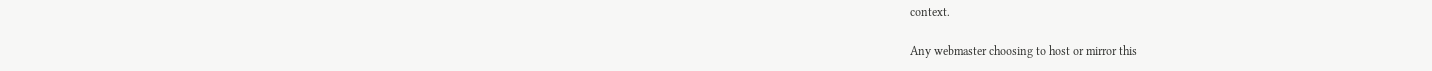context.

Any webmaster choosing to host or mirror this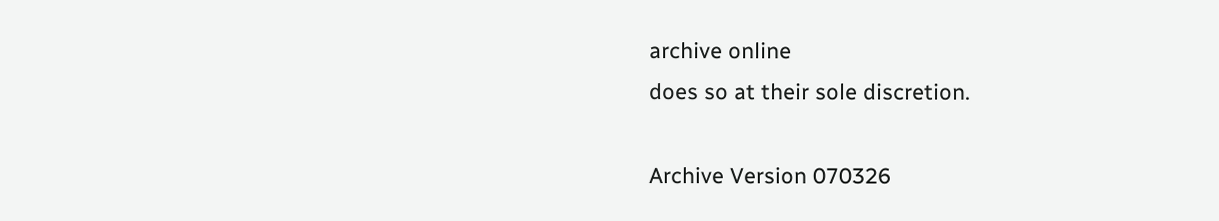archive online
does so at their sole discretion.

Archive Version 070326